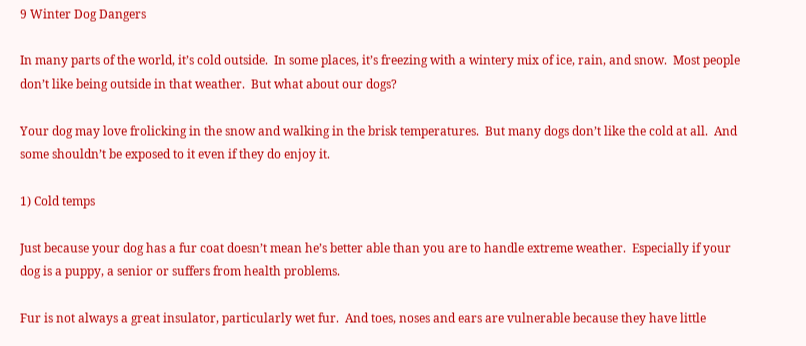9 Winter Dog Dangers

In many parts of the world, it’s cold outside.  In some places, it’s freezing with a wintery mix of ice, rain, and snow.  Most people don’t like being outside in that weather.  But what about our dogs?

Your dog may love frolicking in the snow and walking in the brisk temperatures.  But many dogs don’t like the cold at all.  And some shouldn’t be exposed to it even if they do enjoy it.

1) Cold temps

Just because your dog has a fur coat doesn’t mean he’s better able than you are to handle extreme weather.  Especially if your dog is a puppy, a senior or suffers from health problems.

Fur is not always a great insulator, particularly wet fur.  And toes, noses and ears are vulnerable because they have little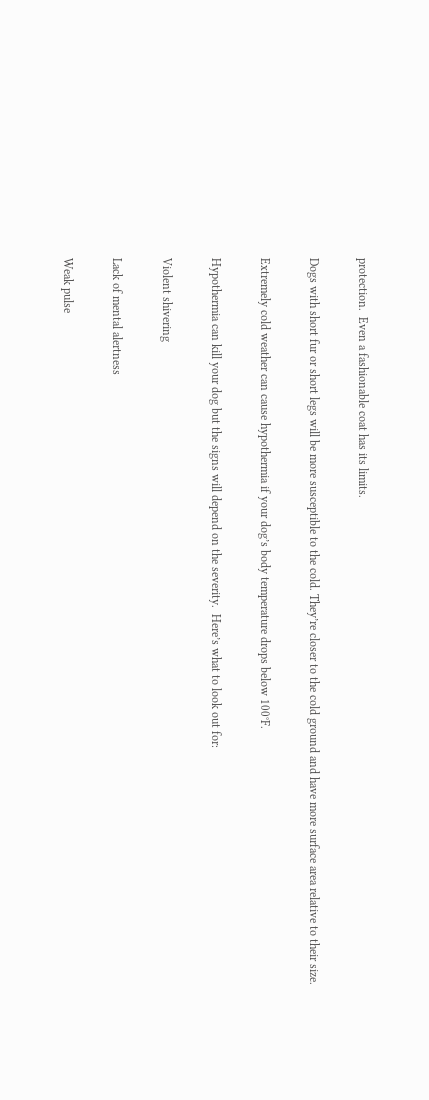protection.  Even a fashionable coat has its limits.

Dogs with short fur or short legs will be more susceptible to the cold. They’re closer to the cold ground and have more surface area relative to their size.

Extremely cold weather can cause hypothermia if your dog’s body temperature drops below 100°F.

Hypothermia can kill your dog but the signs will depend on the severity.  Here’s what to look out for:

Violent shivering

Lack of mental alertness

Weak pulse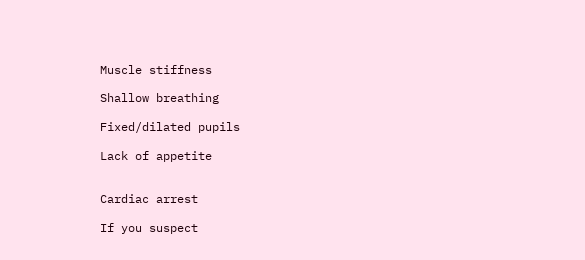Muscle stiffness

Shallow breathing

Fixed/dilated pupils

Lack of appetite


Cardiac arrest

If you suspect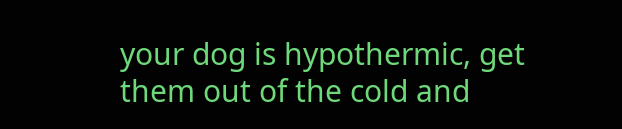your dog is hypothermic, get them out of the cold and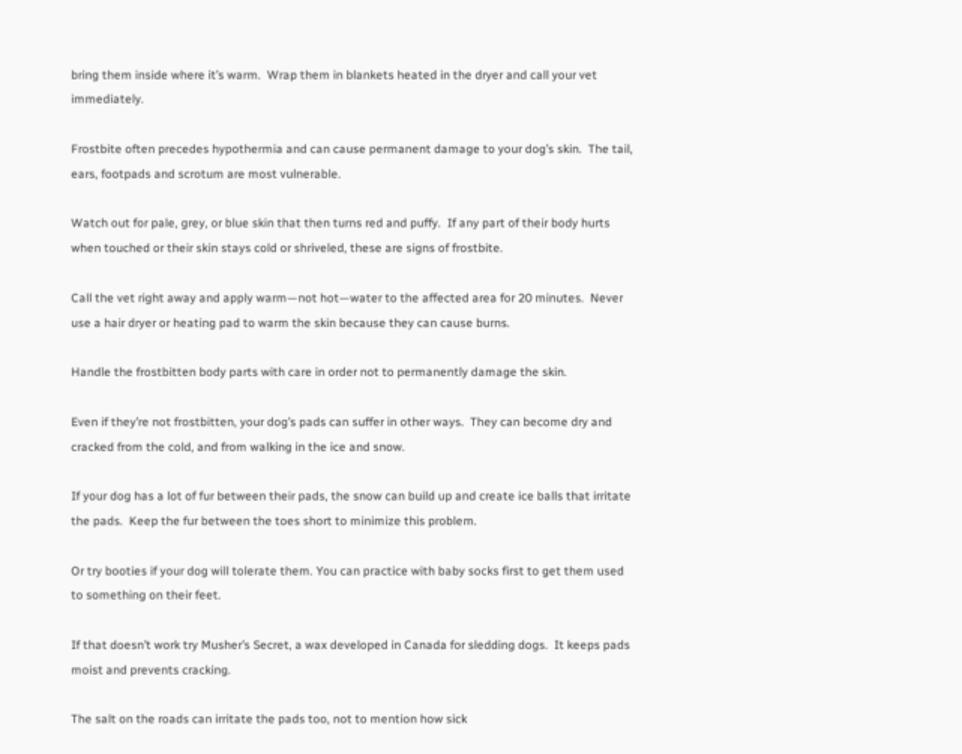bring them inside where it’s warm.  Wrap them in blankets heated in the dryer and call your vet immediately.

Frostbite often precedes hypothermia and can cause permanent damage to your dog’s skin.  The tail, ears, footpads and scrotum are most vulnerable.

Watch out for pale, grey, or blue skin that then turns red and puffy.  If any part of their body hurts when touched or their skin stays cold or shriveled, these are signs of frostbite.

Call the vet right away and apply warm—not hot—water to the affected area for 20 minutes.  Never use a hair dryer or heating pad to warm the skin because they can cause burns.

Handle the frostbitten body parts with care in order not to permanently damage the skin.

Even if they’re not frostbitten, your dog’s pads can suffer in other ways.  They can become dry and cracked from the cold, and from walking in the ice and snow.

If your dog has a lot of fur between their pads, the snow can build up and create ice balls that irritate the pads.  Keep the fur between the toes short to minimize this problem.

Or try booties if your dog will tolerate them. You can practice with baby socks first to get them used to something on their feet.

If that doesn’t work try Musher’s Secret, a wax developed in Canada for sledding dogs.  It keeps pads moist and prevents cracking.

The salt on the roads can irritate the pads too, not to mention how sick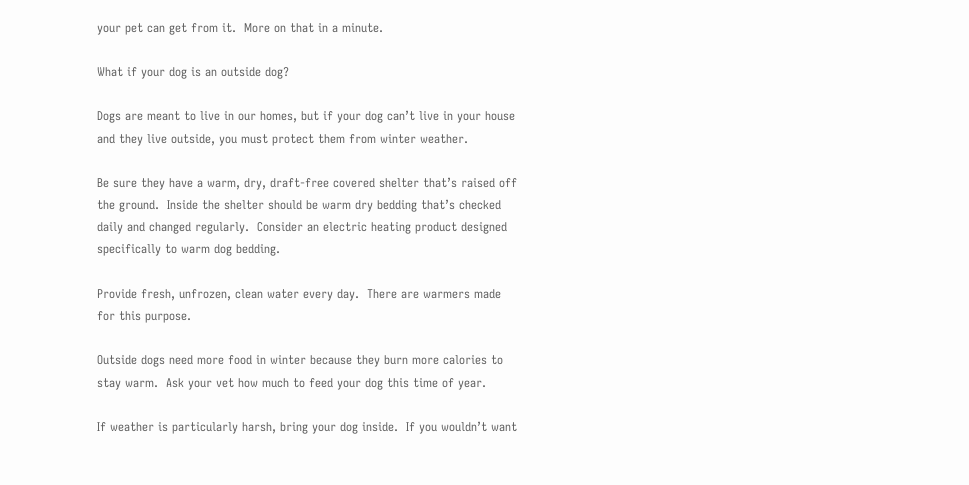your pet can get from it.  More on that in a minute.

What if your dog is an outside dog?

Dogs are meant to live in our homes, but if your dog can’t live in your house and they live outside, you must protect them from winter weather.

Be sure they have a warm, dry, draft-free covered shelter that’s raised off the ground.  Inside the shelter should be warm dry bedding that’s checked daily and changed regularly.  Consider an electric heating product designed specifically to warm dog bedding.

Provide fresh, unfrozen, clean water every day.  There are warmers made for this purpose.

Outside dogs need more food in winter because they burn more calories to stay warm.  Ask your vet how much to feed your dog this time of year.

If weather is particularly harsh, bring your dog inside.  If you wouldn’t want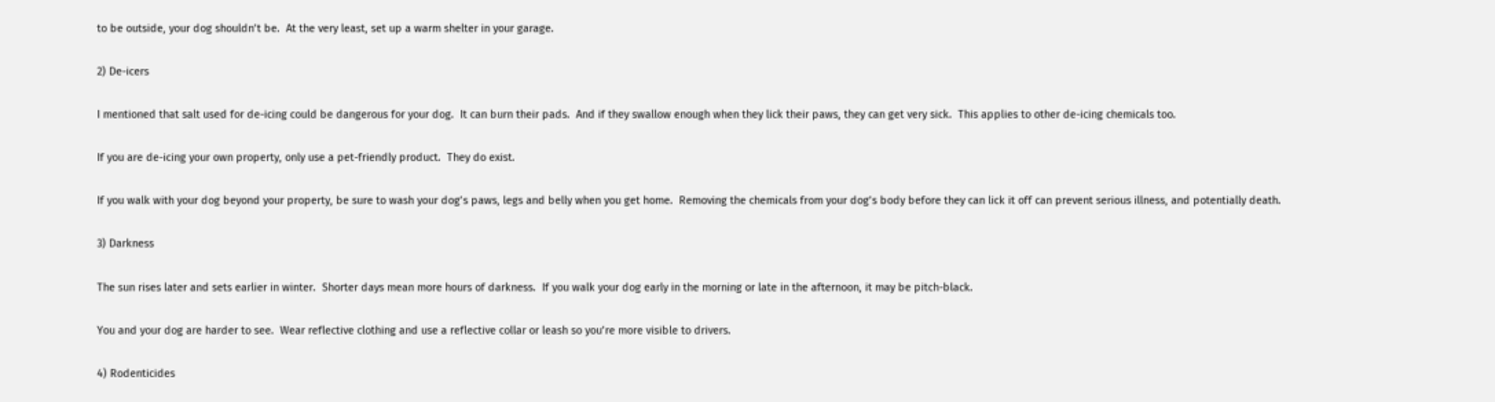to be outside, your dog shouldn’t be.  At the very least, set up a warm shelter in your garage.

2) De-icers

I mentioned that salt used for de-icing could be dangerous for your dog.  It can burn their pads.  And if they swallow enough when they lick their paws, they can get very sick.  This applies to other de-icing chemicals too.

If you are de-icing your own property, only use a pet-friendly product.  They do exist.

If you walk with your dog beyond your property, be sure to wash your dog’s paws, legs and belly when you get home.  Removing the chemicals from your dog’s body before they can lick it off can prevent serious illness, and potentially death.

3) Darkness

The sun rises later and sets earlier in winter.  Shorter days mean more hours of darkness.  If you walk your dog early in the morning or late in the afternoon, it may be pitch-black.

You and your dog are harder to see.  Wear reflective clothing and use a reflective collar or leash so you’re more visible to drivers.

4) Rodenticides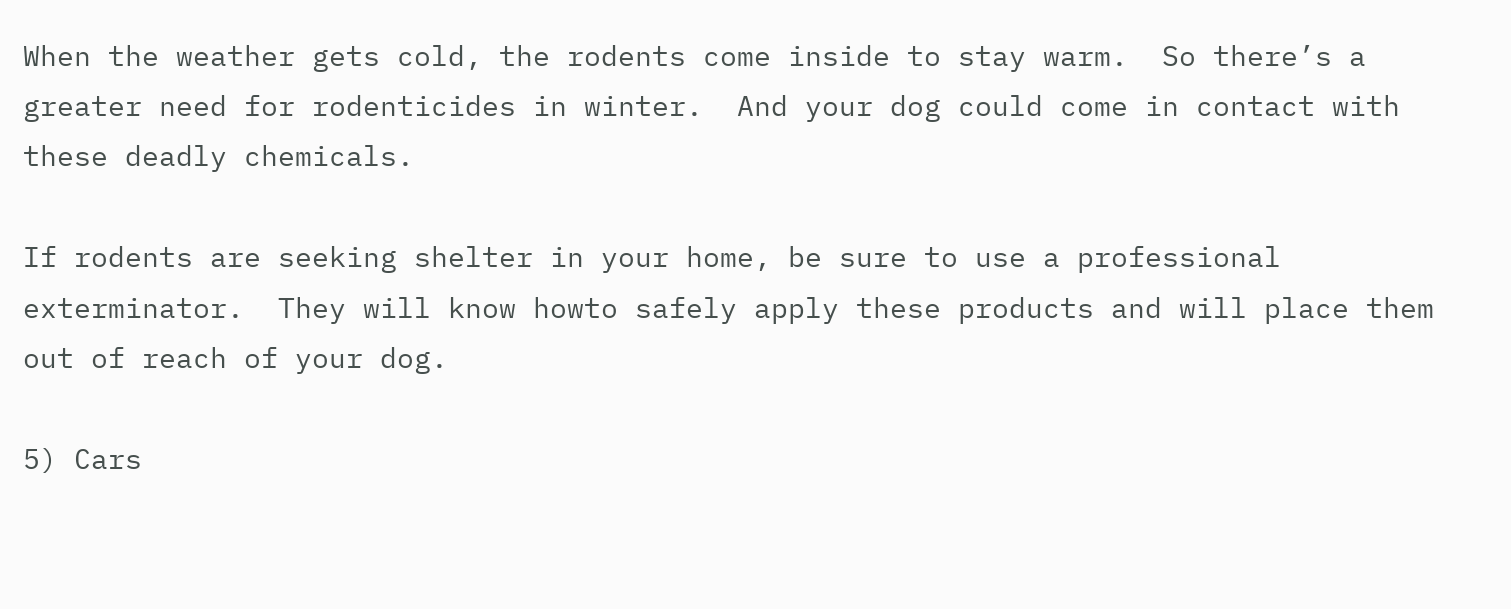When the weather gets cold, the rodents come inside to stay warm.  So there’s a greater need for rodenticides in winter.  And your dog could come in contact with these deadly chemicals.

If rodents are seeking shelter in your home, be sure to use a professional exterminator.  They will know howto safely apply these products and will place them out of reach of your dog.

5) Cars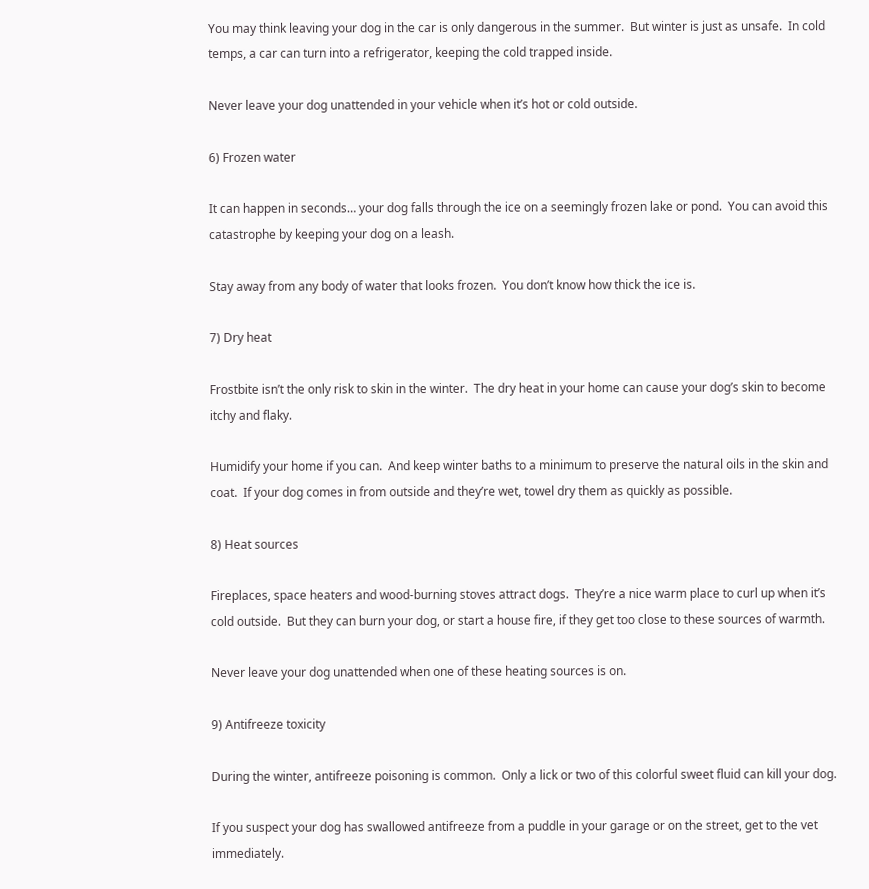You may think leaving your dog in the car is only dangerous in the summer.  But winter is just as unsafe.  In cold temps, a car can turn into a refrigerator, keeping the cold trapped inside.

Never leave your dog unattended in your vehicle when it’s hot or cold outside.

6) Frozen water

It can happen in seconds… your dog falls through the ice on a seemingly frozen lake or pond.  You can avoid this catastrophe by keeping your dog on a leash.

Stay away from any body of water that looks frozen.  You don’t know how thick the ice is.

7) Dry heat

Frostbite isn’t the only risk to skin in the winter.  The dry heat in your home can cause your dog’s skin to become itchy and flaky.

Humidify your home if you can.  And keep winter baths to a minimum to preserve the natural oils in the skin and coat.  If your dog comes in from outside and they’re wet, towel dry them as quickly as possible.

8) Heat sources

Fireplaces, space heaters and wood-burning stoves attract dogs.  They’re a nice warm place to curl up when it’s cold outside.  But they can burn your dog, or start a house fire, if they get too close to these sources of warmth.

Never leave your dog unattended when one of these heating sources is on.

9) Antifreeze toxicity

During the winter, antifreeze poisoning is common.  Only a lick or two of this colorful sweet fluid can kill your dog.

If you suspect your dog has swallowed antifreeze from a puddle in your garage or on the street, get to the vet immediately.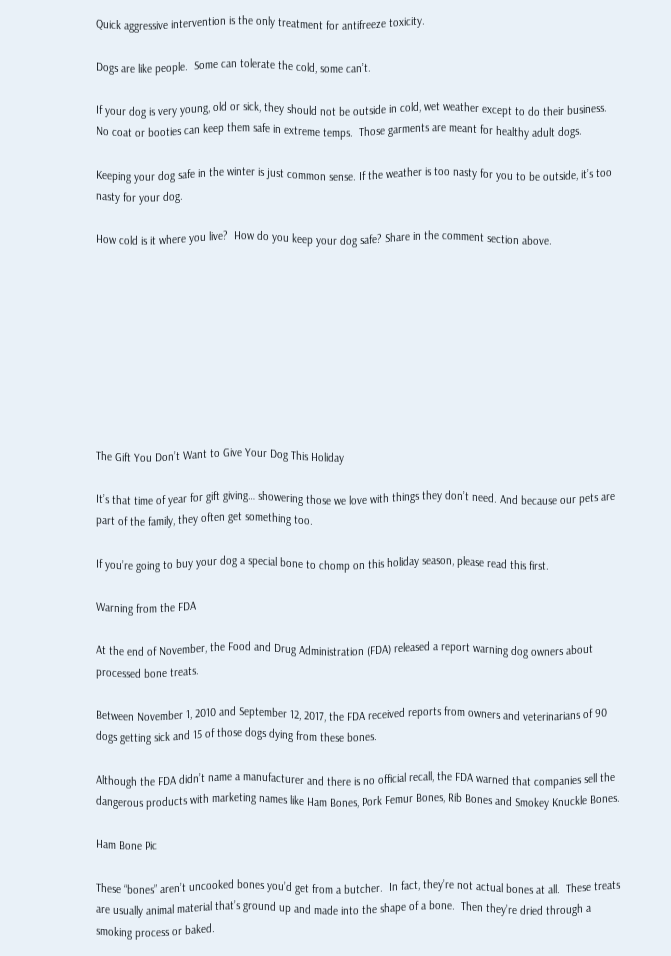Quick aggressive intervention is the only treatment for antifreeze toxicity.

Dogs are like people.  Some can tolerate the cold, some can’t.

If your dog is very young, old or sick, they should not be outside in cold, wet weather except to do their business.  No coat or booties can keep them safe in extreme temps.  Those garments are meant for healthy adult dogs.

Keeping your dog safe in the winter is just common sense. If the weather is too nasty for you to be outside, it’s too nasty for your dog.

How cold is it where you live?  How do you keep your dog safe? Share in the comment section above.









The Gift You Don’t Want to Give Your Dog This Holiday

It’s that time of year for gift giving… showering those we love with things they don’t need. And because our pets are part of the family, they often get something too.

If you’re going to buy your dog a special bone to chomp on this holiday season, please read this first.

Warning from the FDA

At the end of November, the Food and Drug Administration (FDA) released a report warning dog owners about processed bone treats.

Between November 1, 2010 and September 12, 2017, the FDA received reports from owners and veterinarians of 90 dogs getting sick and 15 of those dogs dying from these bones.

Although the FDA didn’t name a manufacturer and there is no official recall, the FDA warned that companies sell the dangerous products with marketing names like Ham Bones, Pork Femur Bones, Rib Bones and Smokey Knuckle Bones.

Ham Bone Pic

These “bones” aren’t uncooked bones you’d get from a butcher.  In fact, they’re not actual bones at all.  These treats are usually animal material that’s ground up and made into the shape of a bone.  Then they’re dried through a smoking process or baked.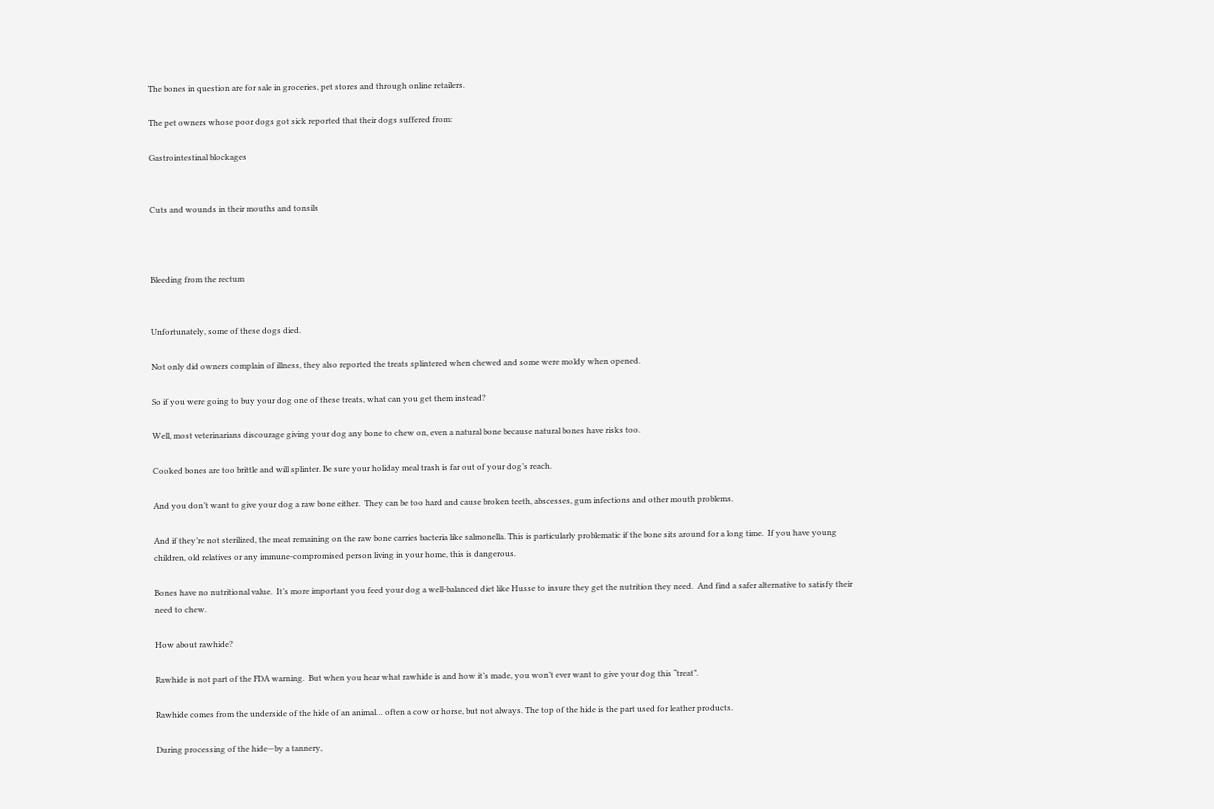The bones in question are for sale in groceries, pet stores and through online retailers.

The pet owners whose poor dogs got sick reported that their dogs suffered from:

Gastrointestinal blockages


Cuts and wounds in their mouths and tonsils



Bleeding from the rectum


Unfortunately, some of these dogs died.

Not only did owners complain of illness, they also reported the treats splintered when chewed and some were moldy when opened.

So if you were going to buy your dog one of these treats, what can you get them instead?

Well, most veterinarians discourage giving your dog any bone to chew on, even a natural bone because natural bones have risks too.

Cooked bones are too brittle and will splinter. Be sure your holiday meal trash is far out of your dog’s reach.

And you don’t want to give your dog a raw bone either.  They can be too hard and cause broken teeth, abscesses, gum infections and other mouth problems.

And if they’re not sterilized, the meat remaining on the raw bone carries bacteria like salmonella. This is particularly problematic if the bone sits around for a long time.  If you have young children, old relatives or any immune-compromised person living in your home, this is dangerous.

Bones have no nutritional value.  It’s more important you feed your dog a well-balanced diet like Husse to insure they get the nutrition they need.  And find a safer alternative to satisfy their need to chew.

How about rawhide?

Rawhide is not part of the FDA warning.  But when you hear what rawhide is and how it’s made, you won’t ever want to give your dog this “treat”.

Rawhide comes from the underside of the hide of an animal… often a cow or horse, but not always. The top of the hide is the part used for leather products.

During processing of the hide—by a tannery,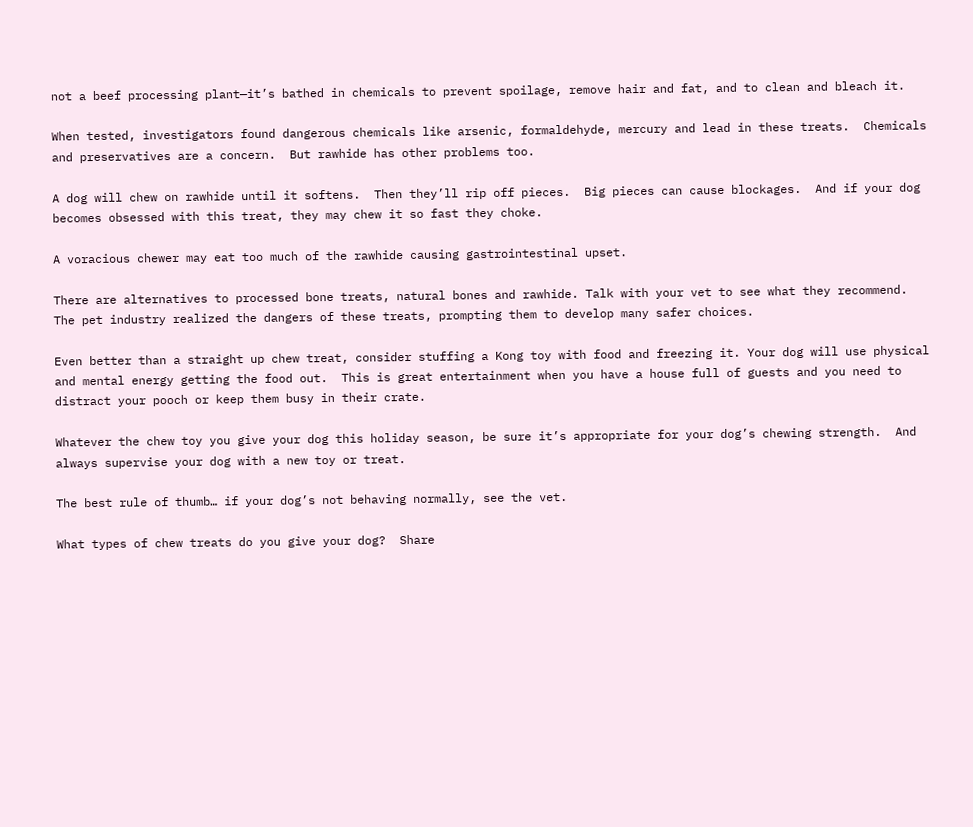not a beef processing plant—it’s bathed in chemicals to prevent spoilage, remove hair and fat, and to clean and bleach it.

When tested, investigators found dangerous chemicals like arsenic, formaldehyde, mercury and lead in these treats.  Chemicals and preservatives are a concern.  But rawhide has other problems too.

A dog will chew on rawhide until it softens.  Then they’ll rip off pieces.  Big pieces can cause blockages.  And if your dog becomes obsessed with this treat, they may chew it so fast they choke.

A voracious chewer may eat too much of the rawhide causing gastrointestinal upset.

There are alternatives to processed bone treats, natural bones and rawhide. Talk with your vet to see what they recommend.  The pet industry realized the dangers of these treats, prompting them to develop many safer choices.

Even better than a straight up chew treat, consider stuffing a Kong toy with food and freezing it. Your dog will use physical and mental energy getting the food out.  This is great entertainment when you have a house full of guests and you need to distract your pooch or keep them busy in their crate.

Whatever the chew toy you give your dog this holiday season, be sure it’s appropriate for your dog’s chewing strength.  And always supervise your dog with a new toy or treat.

The best rule of thumb… if your dog’s not behaving normally, see the vet.

What types of chew treats do you give your dog?  Share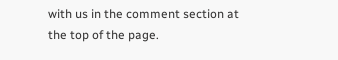with us in the comment section at the top of the page.